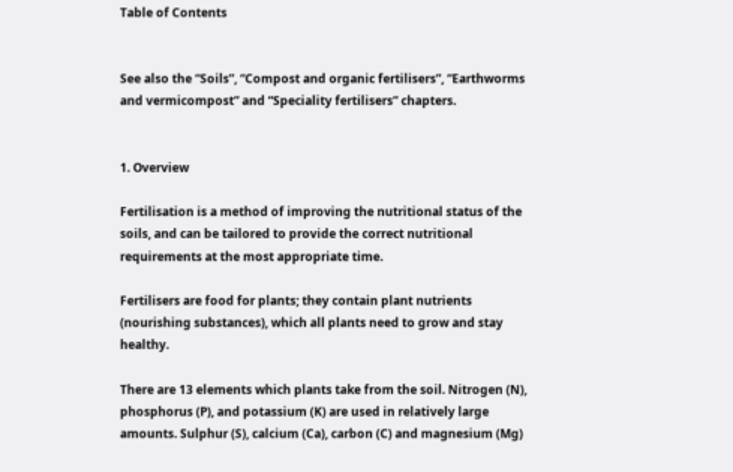Table of Contents


See also the “Soils”, “Compost and organic fertilisers”, “Earthworms and vermicompost” and “Speciality fertilisers” chapters.


1. Overview

Fertilisation is a method of improving the nutritional status of the soils, and can be tailored to provide the correct nutritional requirements at the most appropriate time.

Fertilisers are food for plants; they contain plant nutrients (nourishing substances), which all plants need to grow and stay healthy.

There are 13 elements which plants take from the soil. Nitrogen (N), phosphorus (P), and potassium (K) are used in relatively large amounts. Sulphur (S), calcium (Ca), carbon (C) and magnesium (Mg)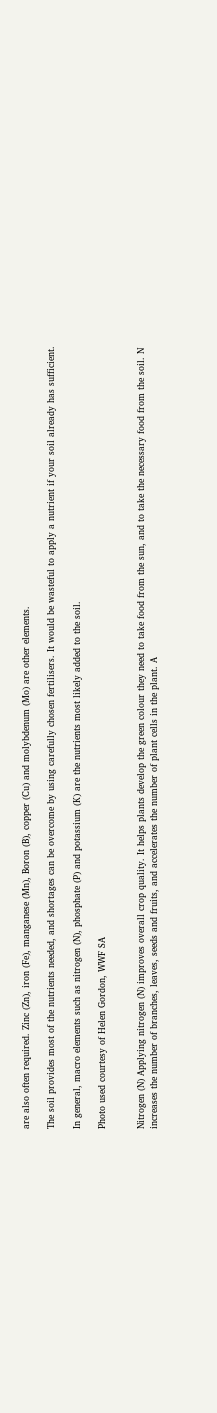are also often required. Zinc (Zn), iron (Fe), manganese (Mn), Boron (B), copper (Cu) and molybdenum (Mo) are other elements.

The soil provides most of the nutrients needed, and shortages can be overcome by using carefully chosen fertilisers. It would be wasteful to apply a nutrient if your soil already has sufficient.

In general, macro elements such as nitrogen (N), phosphate (P) and potassium (K) are the nutrients most likely added to the soil.

Photo used courtesy of Helen Gordon, WWF SA


Nitrogen (N) Applying nitrogen (N) improves overall crop quality. It helps plants develop the green colour they need to take food from the sun, and to take the necessary food from the soil. N increases the number of branches, leaves, seeds and fruits, and accelerates the number of plant cells in the plant. A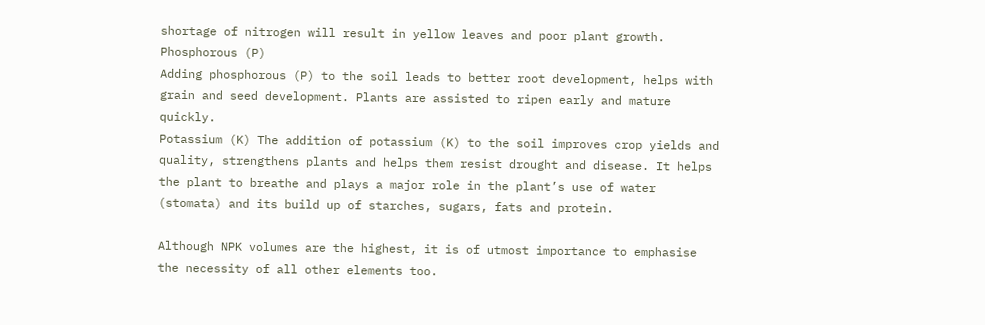shortage of nitrogen will result in yellow leaves and poor plant growth.
Phosphorous (P)
Adding phosphorous (P) to the soil leads to better root development, helps with grain and seed development. Plants are assisted to ripen early and mature quickly.
Potassium (K) The addition of potassium (K) to the soil improves crop yields and quality, strengthens plants and helps them resist drought and disease. It helps the plant to breathe and plays a major role in the plant’s use of water (stomata) and its build up of starches, sugars, fats and protein.

Although NPK volumes are the highest, it is of utmost importance to emphasise the necessity of all other elements too.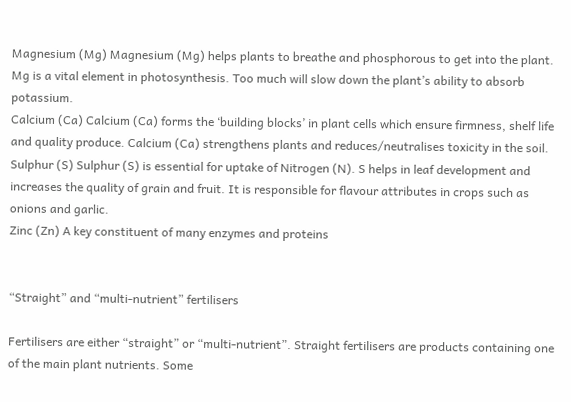Magnesium (Mg) Magnesium (Mg) helps plants to breathe and phosphorous to get into the plant. Mg is a vital element in photosynthesis. Too much will slow down the plant’s ability to absorb potassium.
Calcium (Ca) Calcium (Ca) forms the ‘building blocks’ in plant cells which ensure firmness, shelf life and quality produce. Calcium (Ca) strengthens plants and reduces/neutralises toxicity in the soil.
Sulphur (S) Sulphur (S) is essential for uptake of Nitrogen (N). S helps in leaf development and increases the quality of grain and fruit. It is responsible for flavour attributes in crops such as onions and garlic.
Zinc (Zn) A key constituent of many enzymes and proteins


“Straight” and “multi-nutrient” fertilisers

Fertilisers are either “straight” or “multi-nutrient”. Straight fertilisers are products containing one of the main plant nutrients. Some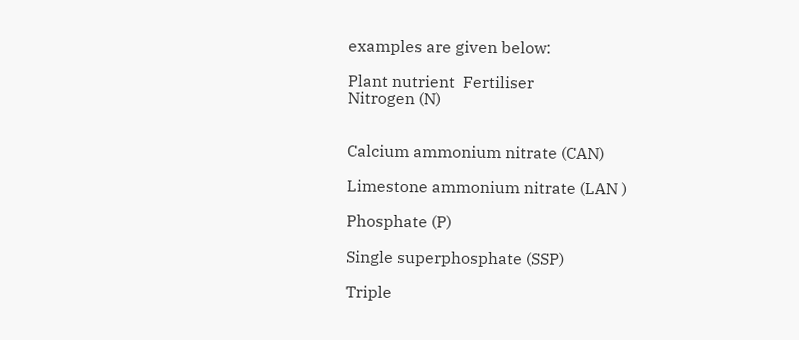examples are given below:

Plant nutrient  Fertiliser
Nitrogen (N)


Calcium ammonium nitrate (CAN)

Limestone ammonium nitrate (LAN )

Phosphate (P)

Single superphosphate (SSP)

Triple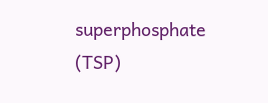superphosphate (TSP)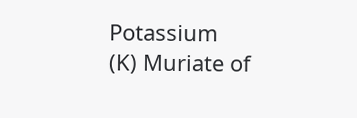Potassium (K) Muriate of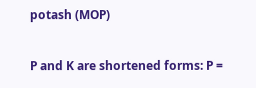potash (MOP)

P and K are shortened forms: P =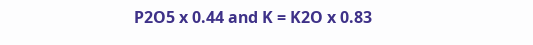P2O5 x 0.44 and K = K2O x 0.83